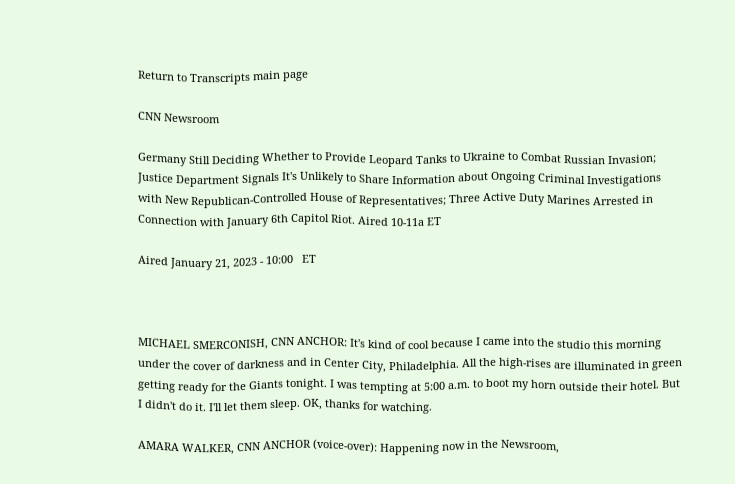Return to Transcripts main page

CNN Newsroom

Germany Still Deciding Whether to Provide Leopard Tanks to Ukraine to Combat Russian Invasion; Justice Department Signals It's Unlikely to Share Information about Ongoing Criminal Investigations with New Republican-Controlled House of Representatives; Three Active Duty Marines Arrested in Connection with January 6th Capitol Riot. Aired 10-11a ET

Aired January 21, 2023 - 10:00   ET



MICHAEL SMERCONISH, CNN ANCHOR: It's kind of cool because I came into the studio this morning under the cover of darkness and in Center City, Philadelphia. All the high-rises are illuminated in green getting ready for the Giants tonight. I was tempting at 5:00 a.m. to boot my horn outside their hotel. But I didn't do it. I'll let them sleep. OK, thanks for watching.

AMARA WALKER, CNN ANCHOR (voice-over): Happening now in the Newsroom,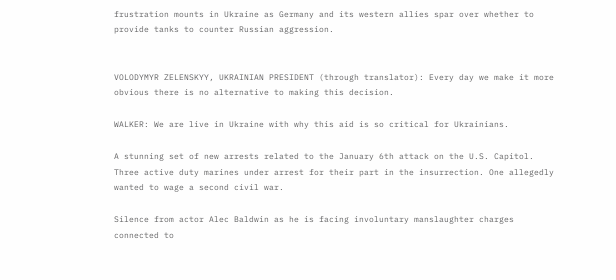frustration mounts in Ukraine as Germany and its western allies spar over whether to provide tanks to counter Russian aggression.


VOLODYMYR ZELENSKYY, UKRAINIAN PRESIDENT (through translator): Every day we make it more obvious there is no alternative to making this decision.

WALKER: We are live in Ukraine with why this aid is so critical for Ukrainians.

A stunning set of new arrests related to the January 6th attack on the U.S. Capitol. Three active duty marines under arrest for their part in the insurrection. One allegedly wanted to wage a second civil war.

Silence from actor Alec Baldwin as he is facing involuntary manslaughter charges connected to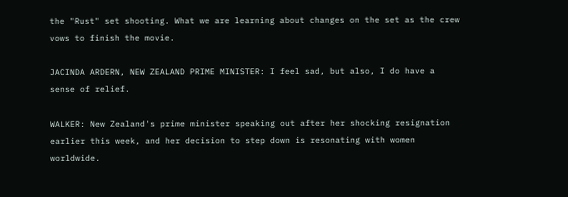the "Rust" set shooting. What we are learning about changes on the set as the crew vows to finish the movie.

JACINDA ARDERN, NEW ZEALAND PRIME MINISTER: I feel sad, but also, I do have a sense of relief.

WALKER: New Zealand's prime minister speaking out after her shocking resignation earlier this week, and her decision to step down is resonating with women worldwide.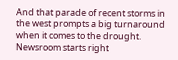And that parade of recent storms in the west prompts a big turnaround when it comes to the drought. Newsroom starts right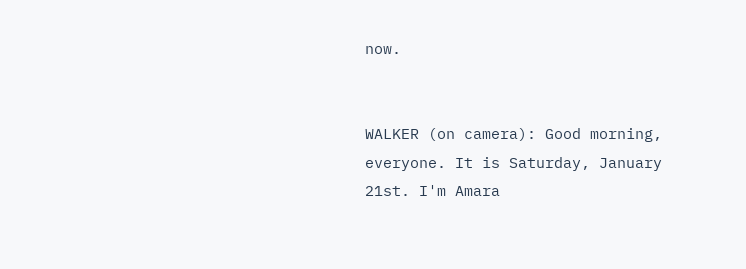now.


WALKER (on camera): Good morning, everyone. It is Saturday, January 21st. I'm Amara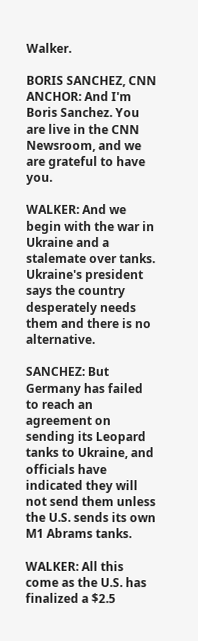Walker.

BORIS SANCHEZ, CNN ANCHOR: And I'm Boris Sanchez. You are live in the CNN Newsroom, and we are grateful to have you.

WALKER: And we begin with the war in Ukraine and a stalemate over tanks. Ukraine's president says the country desperately needs them and there is no alternative.

SANCHEZ: But Germany has failed to reach an agreement on sending its Leopard tanks to Ukraine, and officials have indicated they will not send them unless the U.S. sends its own M1 Abrams tanks.

WALKER: All this come as the U.S. has finalized a $2.5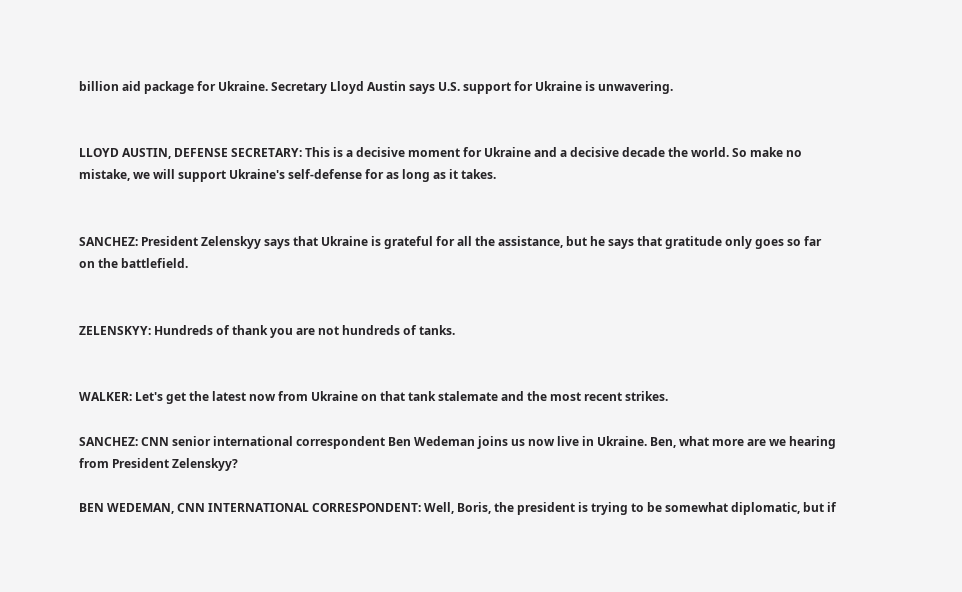billion aid package for Ukraine. Secretary Lloyd Austin says U.S. support for Ukraine is unwavering.


LLOYD AUSTIN, DEFENSE SECRETARY: This is a decisive moment for Ukraine and a decisive decade the world. So make no mistake, we will support Ukraine's self-defense for as long as it takes.


SANCHEZ: President Zelenskyy says that Ukraine is grateful for all the assistance, but he says that gratitude only goes so far on the battlefield.


ZELENSKYY: Hundreds of thank you are not hundreds of tanks.


WALKER: Let's get the latest now from Ukraine on that tank stalemate and the most recent strikes.

SANCHEZ: CNN senior international correspondent Ben Wedeman joins us now live in Ukraine. Ben, what more are we hearing from President Zelenskyy?

BEN WEDEMAN, CNN INTERNATIONAL CORRESPONDENT: Well, Boris, the president is trying to be somewhat diplomatic, but if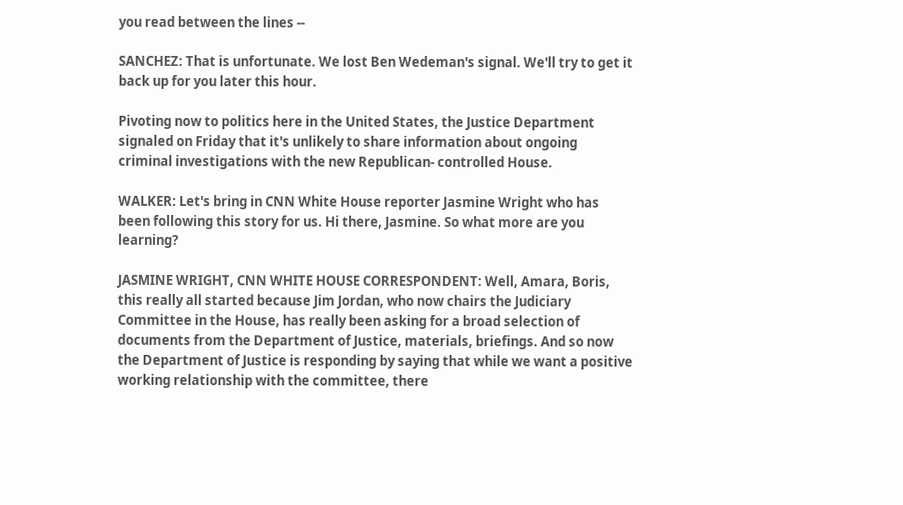you read between the lines --

SANCHEZ: That is unfortunate. We lost Ben Wedeman's signal. We'll try to get it back up for you later this hour.

Pivoting now to politics here in the United States, the Justice Department signaled on Friday that it's unlikely to share information about ongoing criminal investigations with the new Republican- controlled House.

WALKER: Let's bring in CNN White House reporter Jasmine Wright who has been following this story for us. Hi there, Jasmine. So what more are you learning?

JASMINE WRIGHT, CNN WHITE HOUSE CORRESPONDENT: Well, Amara, Boris, this really all started because Jim Jordan, who now chairs the Judiciary Committee in the House, has really been asking for a broad selection of documents from the Department of Justice, materials, briefings. And so now the Department of Justice is responding by saying that while we want a positive working relationship with the committee, there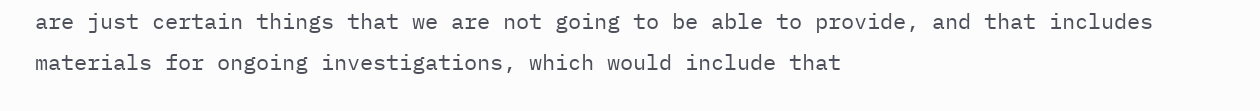are just certain things that we are not going to be able to provide, and that includes materials for ongoing investigations, which would include that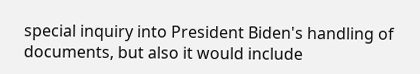special inquiry into President Biden's handling of documents, but also it would include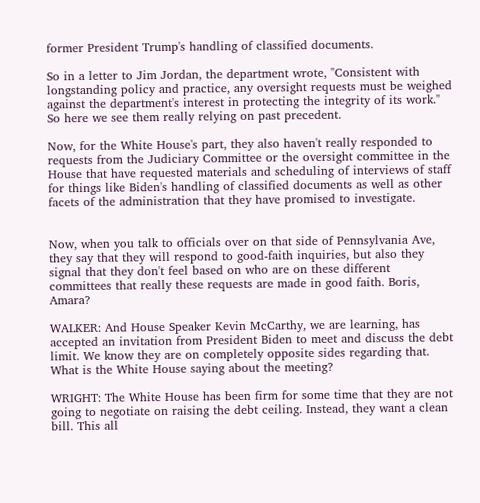former President Trump's handling of classified documents.

So in a letter to Jim Jordan, the department wrote, "Consistent with longstanding policy and practice, any oversight requests must be weighed against the department's interest in protecting the integrity of its work." So here we see them really relying on past precedent.

Now, for the White House's part, they also haven't really responded to requests from the Judiciary Committee or the oversight committee in the House that have requested materials and scheduling of interviews of staff for things like Biden's handling of classified documents as well as other facets of the administration that they have promised to investigate.


Now, when you talk to officials over on that side of Pennsylvania Ave, they say that they will respond to good-faith inquiries, but also they signal that they don't feel based on who are on these different committees that really these requests are made in good faith. Boris, Amara?

WALKER: And House Speaker Kevin McCarthy, we are learning, has accepted an invitation from President Biden to meet and discuss the debt limit. We know they are on completely opposite sides regarding that. What is the White House saying about the meeting?

WRIGHT: The White House has been firm for some time that they are not going to negotiate on raising the debt ceiling. Instead, they want a clean bill. This all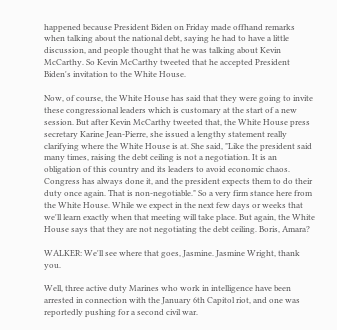happened because President Biden on Friday made offhand remarks when talking about the national debt, saying he had to have a little discussion, and people thought that he was talking about Kevin McCarthy. So Kevin McCarthy tweeted that he accepted President Biden's invitation to the White House.

Now, of course, the White House has said that they were going to invite these congressional leaders which is customary at the start of a new session. But after Kevin McCarthy tweeted that, the White House press secretary Karine Jean-Pierre, she issued a lengthy statement really clarifying where the White House is at. She said, "Like the president said many times, raising the debt ceiling is not a negotiation. It is an obligation of this country and its leaders to avoid economic chaos. Congress has always done it, and the president expects them to do their duty once again. That is non-negotiable." So a very firm stance here from the White House. While we expect in the next few days or weeks that we'll learn exactly when that meeting will take place. But again, the White House says that they are not negotiating the debt ceiling. Boris, Amara?

WALKER: We'll see where that goes, Jasmine. Jasmine Wright, thank you.

Well, three active duty Marines who work in intelligence have been arrested in connection with the January 6th Capitol riot, and one was reportedly pushing for a second civil war.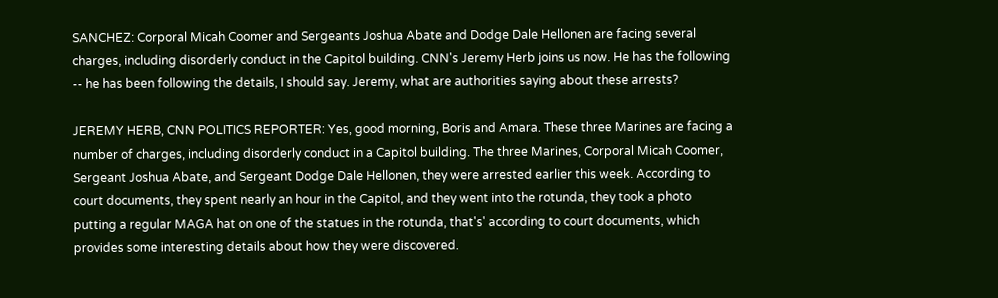SANCHEZ: Corporal Micah Coomer and Sergeants Joshua Abate and Dodge Dale Hellonen are facing several charges, including disorderly conduct in the Capitol building. CNN's Jeremy Herb joins us now. He has the following -- he has been following the details, I should say. Jeremy, what are authorities saying about these arrests?

JEREMY HERB, CNN POLITICS REPORTER: Yes, good morning, Boris and Amara. These three Marines are facing a number of charges, including disorderly conduct in a Capitol building. The three Marines, Corporal Micah Coomer, Sergeant Joshua Abate, and Sergeant Dodge Dale Hellonen, they were arrested earlier this week. According to court documents, they spent nearly an hour in the Capitol, and they went into the rotunda, they took a photo putting a regular MAGA hat on one of the statues in the rotunda, that's' according to court documents, which provides some interesting details about how they were discovered.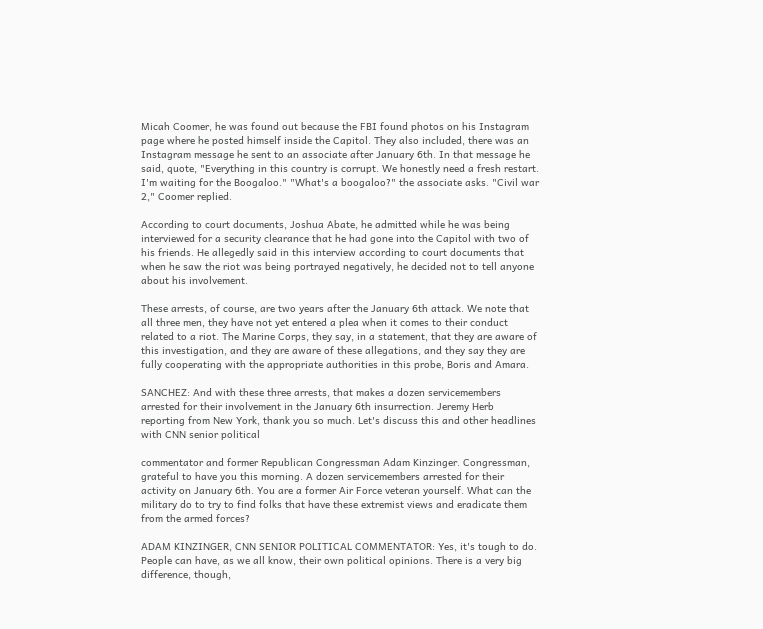Micah Coomer, he was found out because the FBI found photos on his Instagram page where he posted himself inside the Capitol. They also included, there was an Instagram message he sent to an associate after January 6th. In that message he said, quote, "Everything in this country is corrupt. We honestly need a fresh restart. I'm waiting for the Boogaloo." "What's a boogaloo?" the associate asks. "Civil war 2," Coomer replied.

According to court documents, Joshua Abate, he admitted while he was being interviewed for a security clearance that he had gone into the Capitol with two of his friends. He allegedly said in this interview according to court documents that when he saw the riot was being portrayed negatively, he decided not to tell anyone about his involvement.

These arrests, of course, are two years after the January 6th attack. We note that all three men, they have not yet entered a plea when it comes to their conduct related to a riot. The Marine Corps, they say, in a statement, that they are aware of this investigation, and they are aware of these allegations, and they say they are fully cooperating with the appropriate authorities in this probe, Boris and Amara.

SANCHEZ: And with these three arrests, that makes a dozen servicemembers arrested for their involvement in the January 6th insurrection. Jeremy Herb reporting from New York, thank you so much. Let's discuss this and other headlines with CNN senior political

commentator and former Republican Congressman Adam Kinzinger. Congressman, grateful to have you this morning. A dozen servicemembers arrested for their activity on January 6th. You are a former Air Force veteran yourself. What can the military do to try to find folks that have these extremist views and eradicate them from the armed forces?

ADAM KINZINGER, CNN SENIOR POLITICAL COMMENTATOR: Yes, it's tough to do. People can have, as we all know, their own political opinions. There is a very big difference, though,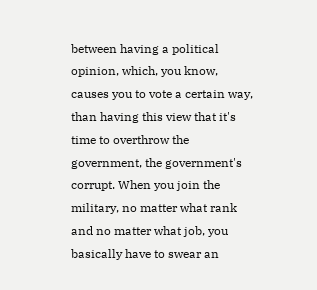between having a political opinion, which, you know, causes you to vote a certain way, than having this view that it's time to overthrow the government, the government's corrupt. When you join the military, no matter what rank and no matter what job, you basically have to swear an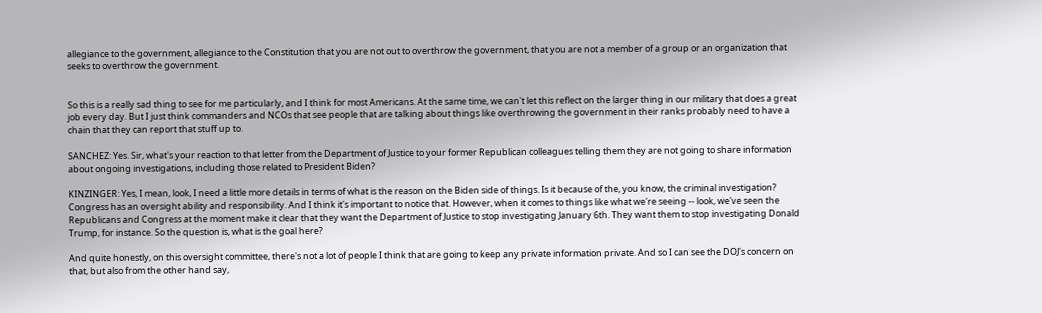allegiance to the government, allegiance to the Constitution that you are not out to overthrow the government, that you are not a member of a group or an organization that seeks to overthrow the government.


So this is a really sad thing to see for me particularly, and I think for most Americans. At the same time, we can't let this reflect on the larger thing in our military that does a great job every day. But I just think commanders and NCOs that see people that are talking about things like overthrowing the government in their ranks probably need to have a chain that they can report that stuff up to.

SANCHEZ: Yes. Sir, what's your reaction to that letter from the Department of Justice to your former Republican colleagues telling them they are not going to share information about ongoing investigations, including those related to President Biden?

KINZINGER: Yes, I mean, look, I need a little more details in terms of what is the reason on the Biden side of things. Is it because of the, you know, the criminal investigation? Congress has an oversight ability and responsibility. And I think it's important to notice that. However, when it comes to things like what we're seeing -- look, we've seen the Republicans and Congress at the moment make it clear that they want the Department of Justice to stop investigating January 6th. They want them to stop investigating Donald Trump, for instance. So the question is, what is the goal here?

And quite honestly, on this oversight committee, there's not a lot of people I think that are going to keep any private information private. And so I can see the DOJ's concern on that, but also from the other hand say,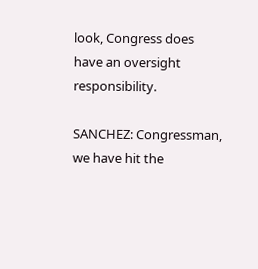look, Congress does have an oversight responsibility.

SANCHEZ: Congressman, we have hit the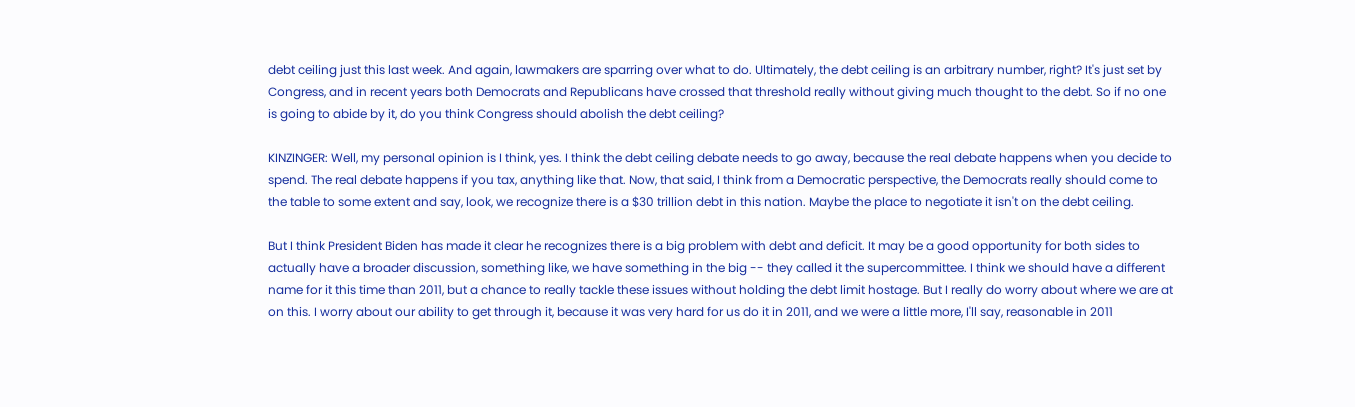debt ceiling just this last week. And again, lawmakers are sparring over what to do. Ultimately, the debt ceiling is an arbitrary number, right? It's just set by Congress, and in recent years both Democrats and Republicans have crossed that threshold really without giving much thought to the debt. So if no one is going to abide by it, do you think Congress should abolish the debt ceiling?

KINZINGER: Well, my personal opinion is I think, yes. I think the debt ceiling debate needs to go away, because the real debate happens when you decide to spend. The real debate happens if you tax, anything like that. Now, that said, I think from a Democratic perspective, the Democrats really should come to the table to some extent and say, look, we recognize there is a $30 trillion debt in this nation. Maybe the place to negotiate it isn't on the debt ceiling.

But I think President Biden has made it clear he recognizes there is a big problem with debt and deficit. It may be a good opportunity for both sides to actually have a broader discussion, something like, we have something in the big -- they called it the supercommittee. I think we should have a different name for it this time than 2011, but a chance to really tackle these issues without holding the debt limit hostage. But I really do worry about where we are at on this. I worry about our ability to get through it, because it was very hard for us do it in 2011, and we were a little more, I'll say, reasonable in 2011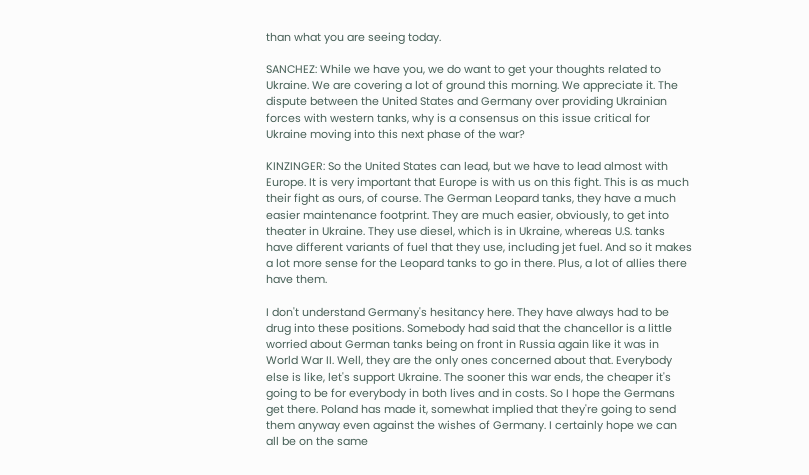than what you are seeing today.

SANCHEZ: While we have you, we do want to get your thoughts related to Ukraine. We are covering a lot of ground this morning. We appreciate it. The dispute between the United States and Germany over providing Ukrainian forces with western tanks, why is a consensus on this issue critical for Ukraine moving into this next phase of the war?

KINZINGER: So the United States can lead, but we have to lead almost with Europe. It is very important that Europe is with us on this fight. This is as much their fight as ours, of course. The German Leopard tanks, they have a much easier maintenance footprint. They are much easier, obviously, to get into theater in Ukraine. They use diesel, which is in Ukraine, whereas U.S. tanks have different variants of fuel that they use, including jet fuel. And so it makes a lot more sense for the Leopard tanks to go in there. Plus, a lot of allies there have them.

I don't understand Germany's hesitancy here. They have always had to be drug into these positions. Somebody had said that the chancellor is a little worried about German tanks being on front in Russia again like it was in World War II. Well, they are the only ones concerned about that. Everybody else is like, let's support Ukraine. The sooner this war ends, the cheaper it's going to be for everybody in both lives and in costs. So I hope the Germans get there. Poland has made it, somewhat implied that they're going to send them anyway even against the wishes of Germany. I certainly hope we can all be on the same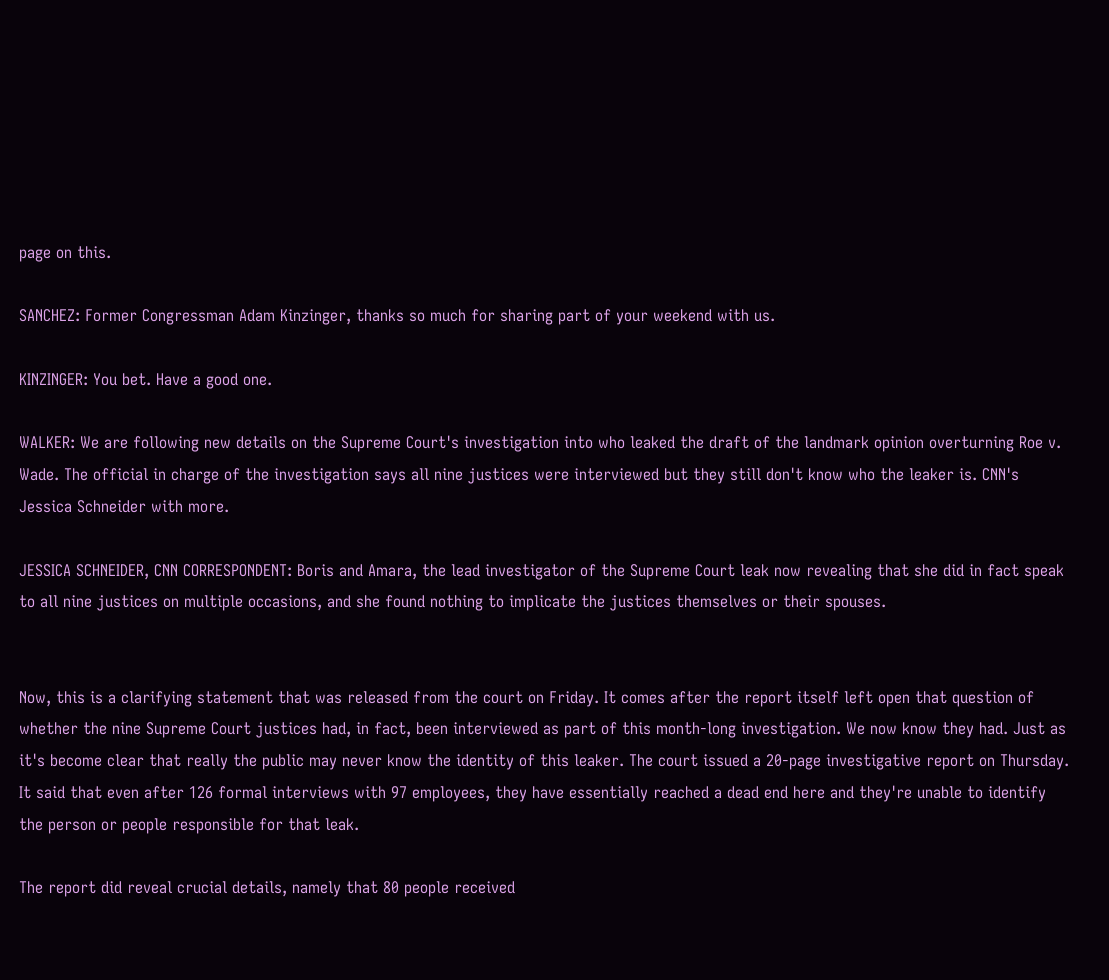page on this.

SANCHEZ: Former Congressman Adam Kinzinger, thanks so much for sharing part of your weekend with us.

KINZINGER: You bet. Have a good one.

WALKER: We are following new details on the Supreme Court's investigation into who leaked the draft of the landmark opinion overturning Roe v. Wade. The official in charge of the investigation says all nine justices were interviewed but they still don't know who the leaker is. CNN's Jessica Schneider with more.

JESSICA SCHNEIDER, CNN CORRESPONDENT: Boris and Amara, the lead investigator of the Supreme Court leak now revealing that she did in fact speak to all nine justices on multiple occasions, and she found nothing to implicate the justices themselves or their spouses.


Now, this is a clarifying statement that was released from the court on Friday. It comes after the report itself left open that question of whether the nine Supreme Court justices had, in fact, been interviewed as part of this month-long investigation. We now know they had. Just as it's become clear that really the public may never know the identity of this leaker. The court issued a 20-page investigative report on Thursday. It said that even after 126 formal interviews with 97 employees, they have essentially reached a dead end here and they're unable to identify the person or people responsible for that leak.

The report did reveal crucial details, namely that 80 people received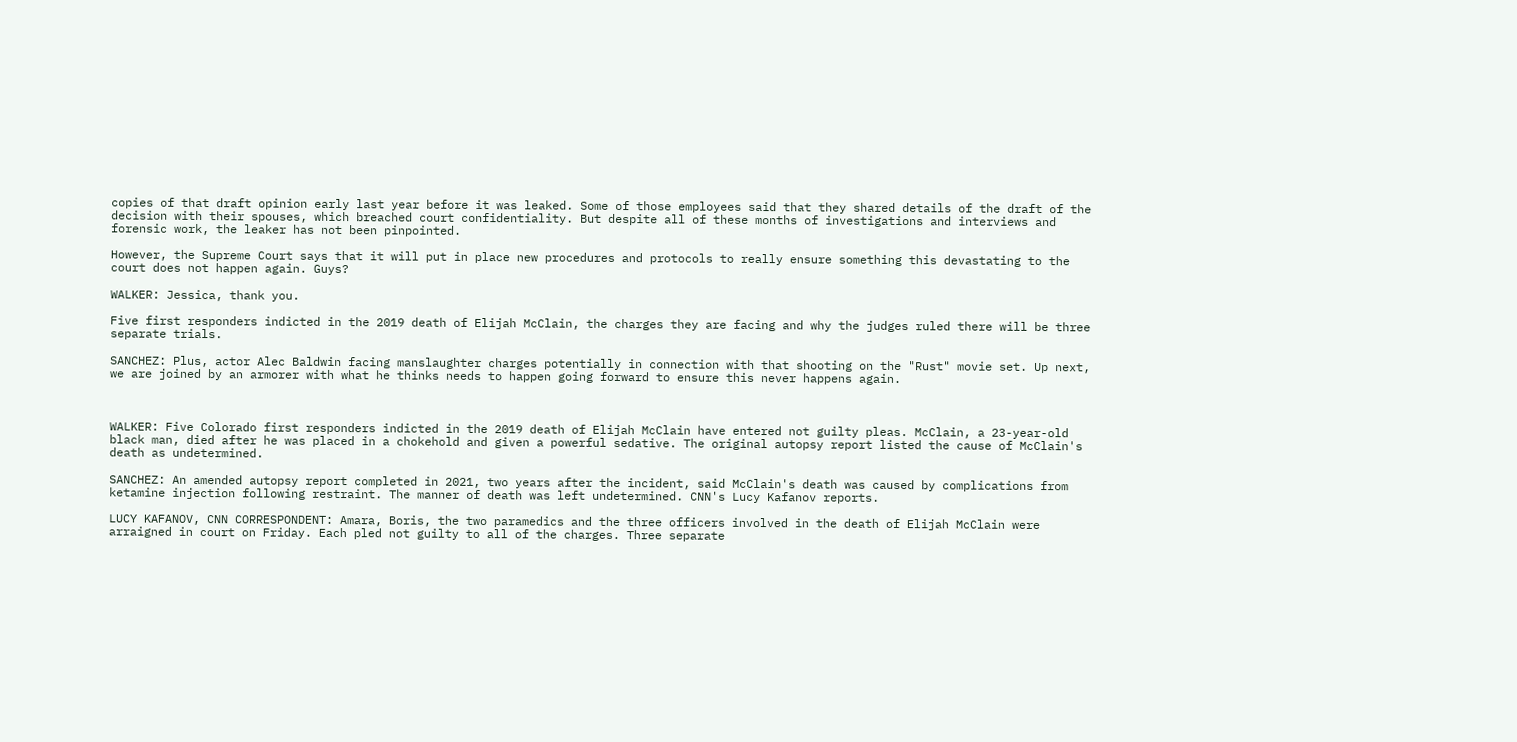copies of that draft opinion early last year before it was leaked. Some of those employees said that they shared details of the draft of the decision with their spouses, which breached court confidentiality. But despite all of these months of investigations and interviews and forensic work, the leaker has not been pinpointed.

However, the Supreme Court says that it will put in place new procedures and protocols to really ensure something this devastating to the court does not happen again. Guys?

WALKER: Jessica, thank you.

Five first responders indicted in the 2019 death of Elijah McClain, the charges they are facing and why the judges ruled there will be three separate trials.

SANCHEZ: Plus, actor Alec Baldwin facing manslaughter charges potentially in connection with that shooting on the "Rust" movie set. Up next, we are joined by an armorer with what he thinks needs to happen going forward to ensure this never happens again.



WALKER: Five Colorado first responders indicted in the 2019 death of Elijah McClain have entered not guilty pleas. McClain, a 23-year-old black man, died after he was placed in a chokehold and given a powerful sedative. The original autopsy report listed the cause of McClain's death as undetermined.

SANCHEZ: An amended autopsy report completed in 2021, two years after the incident, said McClain's death was caused by complications from ketamine injection following restraint. The manner of death was left undetermined. CNN's Lucy Kafanov reports.

LUCY KAFANOV, CNN CORRESPONDENT: Amara, Boris, the two paramedics and the three officers involved in the death of Elijah McClain were arraigned in court on Friday. Each pled not guilty to all of the charges. Three separate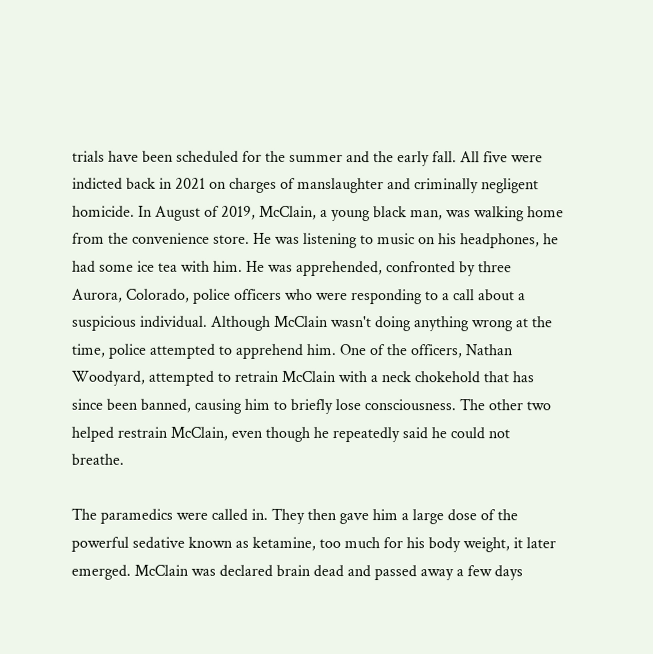trials have been scheduled for the summer and the early fall. All five were indicted back in 2021 on charges of manslaughter and criminally negligent homicide. In August of 2019, McClain, a young black man, was walking home from the convenience store. He was listening to music on his headphones, he had some ice tea with him. He was apprehended, confronted by three Aurora, Colorado, police officers who were responding to a call about a suspicious individual. Although McClain wasn't doing anything wrong at the time, police attempted to apprehend him. One of the officers, Nathan Woodyard, attempted to retrain McClain with a neck chokehold that has since been banned, causing him to briefly lose consciousness. The other two helped restrain McClain, even though he repeatedly said he could not breathe.

The paramedics were called in. They then gave him a large dose of the powerful sedative known as ketamine, too much for his body weight, it later emerged. McClain was declared brain dead and passed away a few days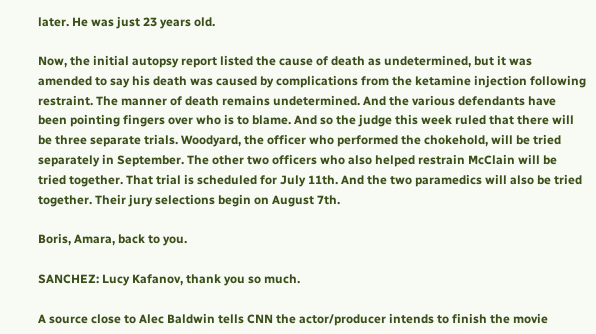later. He was just 23 years old.

Now, the initial autopsy report listed the cause of death as undetermined, but it was amended to say his death was caused by complications from the ketamine injection following restraint. The manner of death remains undetermined. And the various defendants have been pointing fingers over who is to blame. And so the judge this week ruled that there will be three separate trials. Woodyard, the officer who performed the chokehold, will be tried separately in September. The other two officers who also helped restrain McClain will be tried together. That trial is scheduled for July 11th. And the two paramedics will also be tried together. Their jury selections begin on August 7th.

Boris, Amara, back to you.

SANCHEZ: Lucy Kafanov, thank you so much.

A source close to Alec Baldwin tells CNN the actor/producer intends to finish the movie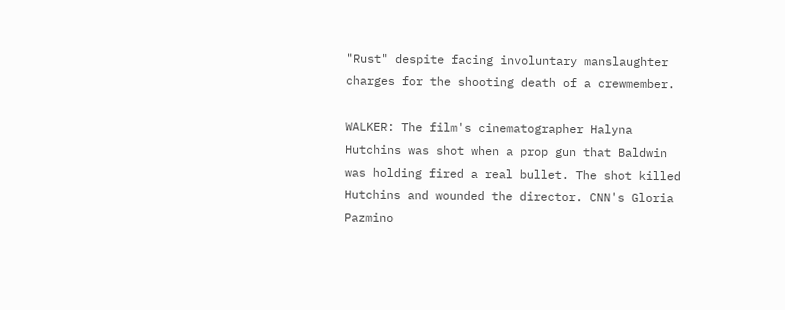"Rust" despite facing involuntary manslaughter charges for the shooting death of a crewmember.

WALKER: The film's cinematographer Halyna Hutchins was shot when a prop gun that Baldwin was holding fired a real bullet. The shot killed Hutchins and wounded the director. CNN's Gloria Pazmino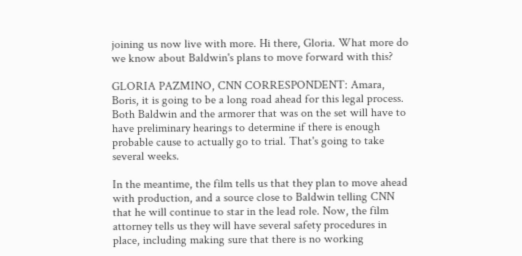joining us now live with more. Hi there, Gloria. What more do we know about Baldwin's plans to move forward with this?

GLORIA PAZMINO, CNN CORRESPONDENT: Amara, Boris, it is going to be a long road ahead for this legal process. Both Baldwin and the armorer that was on the set will have to have preliminary hearings to determine if there is enough probable cause to actually go to trial. That's going to take several weeks.

In the meantime, the film tells us that they plan to move ahead with production, and a source close to Baldwin telling CNN that he will continue to star in the lead role. Now, the film attorney tells us they will have several safety procedures in place, including making sure that there is no working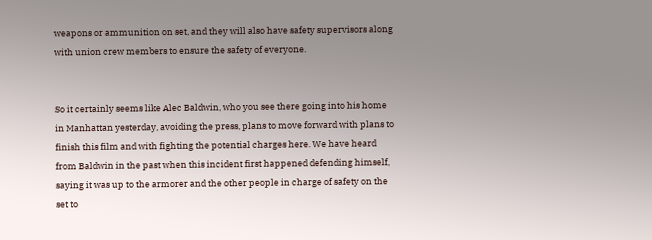weapons or ammunition on set, and they will also have safety supervisors along with union crew members to ensure the safety of everyone.


So it certainly seems like Alec Baldwin, who you see there going into his home in Manhattan yesterday, avoiding the press, plans to move forward with plans to finish this film and with fighting the potential charges here. We have heard from Baldwin in the past when this incident first happened defending himself, saying it was up to the armorer and the other people in charge of safety on the set to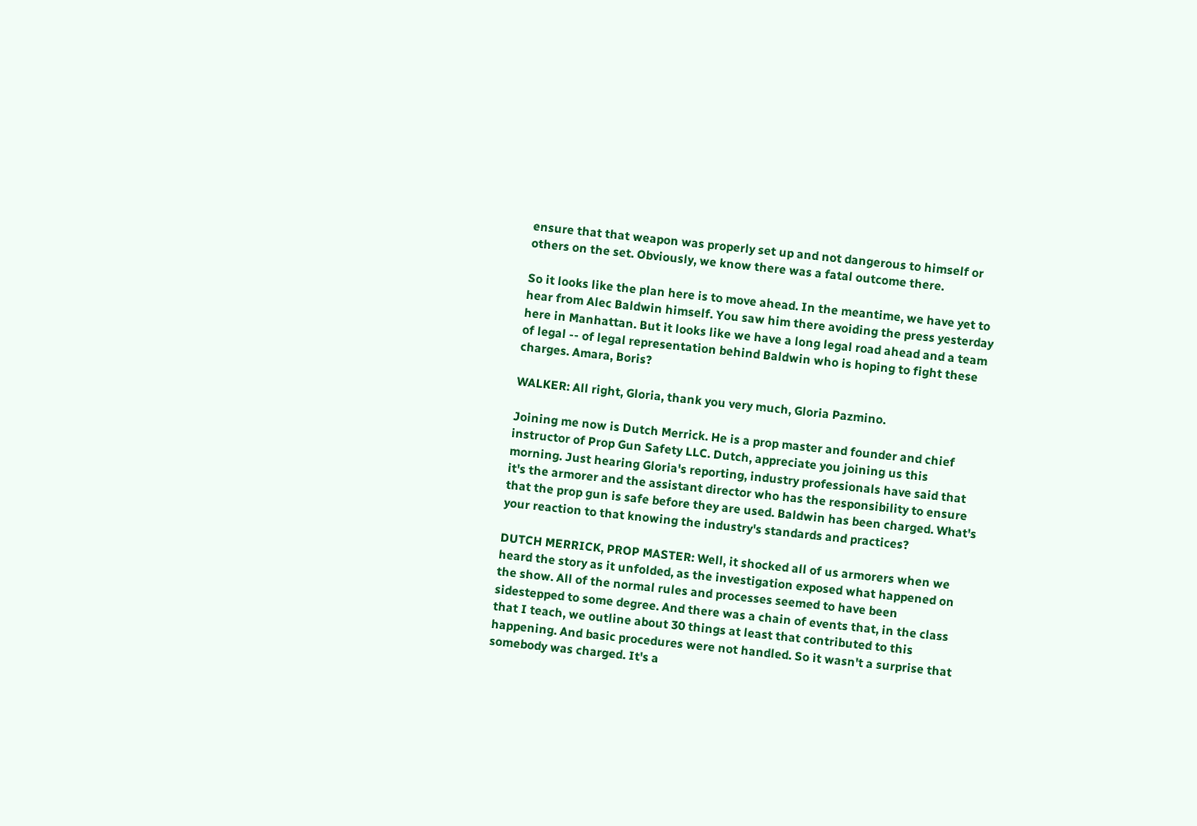ensure that that weapon was properly set up and not dangerous to himself or others on the set. Obviously, we know there was a fatal outcome there.

So it looks like the plan here is to move ahead. In the meantime, we have yet to hear from Alec Baldwin himself. You saw him there avoiding the press yesterday here in Manhattan. But it looks like we have a long legal road ahead and a team of legal -- of legal representation behind Baldwin who is hoping to fight these charges. Amara, Boris?

WALKER: All right, Gloria, thank you very much, Gloria Pazmino.

Joining me now is Dutch Merrick. He is a prop master and founder and chief instructor of Prop Gun Safety LLC. Dutch, appreciate you joining us this morning. Just hearing Gloria's reporting, industry professionals have said that it's the armorer and the assistant director who has the responsibility to ensure that the prop gun is safe before they are used. Baldwin has been charged. What's your reaction to that knowing the industry's standards and practices?

DUTCH MERRICK, PROP MASTER: Well, it shocked all of us armorers when we heard the story as it unfolded, as the investigation exposed what happened on the show. All of the normal rules and processes seemed to have been sidestepped to some degree. And there was a chain of events that, in the class that I teach, we outline about 30 things at least that contributed to this happening. And basic procedures were not handled. So it wasn't a surprise that somebody was charged. It's a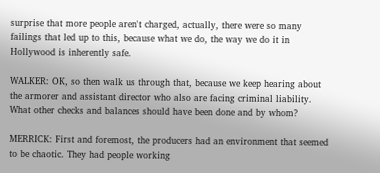surprise that more people aren't charged, actually, there were so many failings that led up to this, because what we do, the way we do it in Hollywood is inherently safe.

WALKER: OK, so then walk us through that, because we keep hearing about the armorer and assistant director who also are facing criminal liability. What other checks and balances should have been done and by whom?

MERRICK: First and foremost, the producers had an environment that seemed to be chaotic. They had people working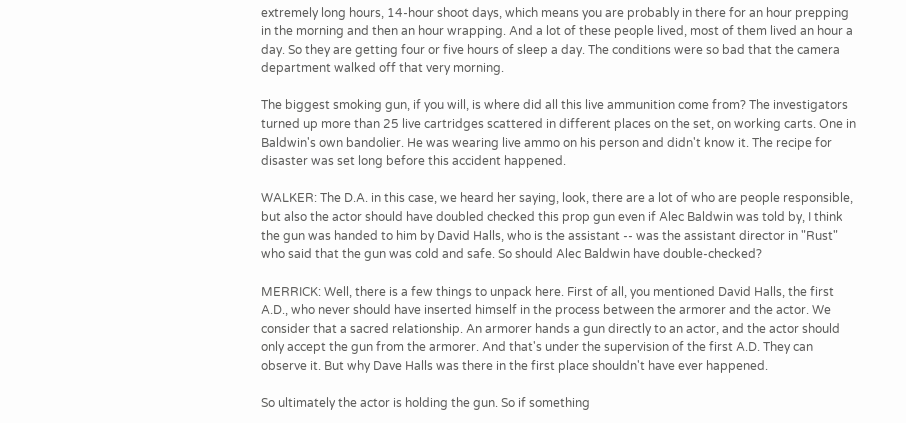extremely long hours, 14-hour shoot days, which means you are probably in there for an hour prepping in the morning and then an hour wrapping. And a lot of these people lived, most of them lived an hour a day. So they are getting four or five hours of sleep a day. The conditions were so bad that the camera department walked off that very morning.

The biggest smoking gun, if you will, is where did all this live ammunition come from? The investigators turned up more than 25 live cartridges scattered in different places on the set, on working carts. One in Baldwin's own bandolier. He was wearing live ammo on his person and didn't know it. The recipe for disaster was set long before this accident happened.

WALKER: The D.A. in this case, we heard her saying, look, there are a lot of who are people responsible, but also the actor should have doubled checked this prop gun even if Alec Baldwin was told by, I think the gun was handed to him by David Halls, who is the assistant -- was the assistant director in "Rust" who said that the gun was cold and safe. So should Alec Baldwin have double-checked?

MERRICK: Well, there is a few things to unpack here. First of all, you mentioned David Halls, the first A.D., who never should have inserted himself in the process between the armorer and the actor. We consider that a sacred relationship. An armorer hands a gun directly to an actor, and the actor should only accept the gun from the armorer. And that's under the supervision of the first A.D. They can observe it. But why Dave Halls was there in the first place shouldn't have ever happened.

So ultimately the actor is holding the gun. So if something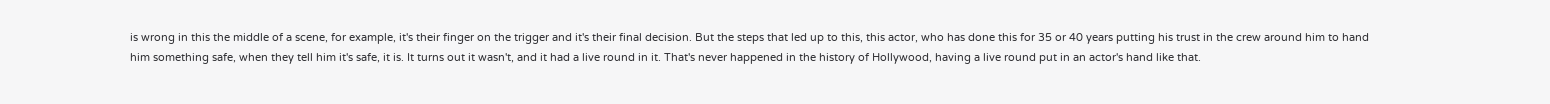is wrong in this the middle of a scene, for example, it's their finger on the trigger and it's their final decision. But the steps that led up to this, this actor, who has done this for 35 or 40 years putting his trust in the crew around him to hand him something safe, when they tell him it's safe, it is. It turns out it wasn't, and it had a live round in it. That's never happened in the history of Hollywood, having a live round put in an actor's hand like that.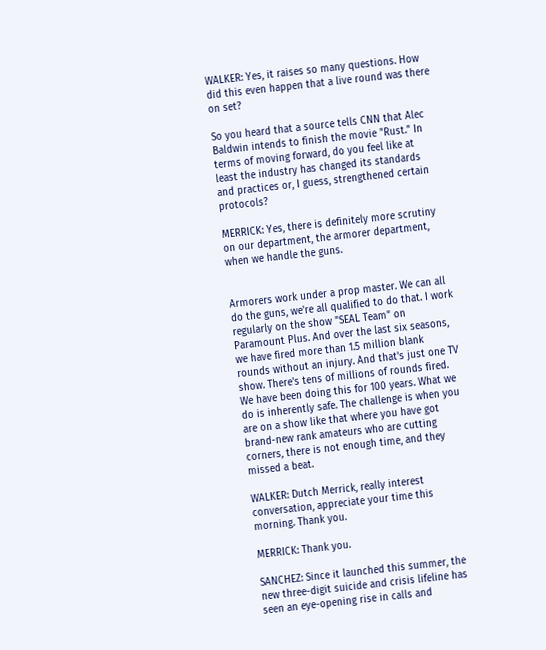WALKER: Yes, it raises so many questions. How did this even happen that a live round was there on set?

So you heard that a source tells CNN that Alec Baldwin intends to finish the movie "Rust." In terms of moving forward, do you feel like at least the industry has changed its standards and practices or, I guess, strengthened certain protocols?

MERRICK: Yes, there is definitely more scrutiny on our department, the armorer department, when we handle the guns.


Armorers work under a prop master. We can all do the guns, we're all qualified to do that. I work regularly on the show "SEAL Team" on Paramount Plus. And over the last six seasons, we have fired more than 1.5 million blank rounds without an injury. And that's just one TV show. There's tens of millions of rounds fired. We have been doing this for 100 years. What we do is inherently safe. The challenge is when you are on a show like that where you have got brand-new rank amateurs who are cutting corners, there is not enough time, and they missed a beat.

WALKER: Dutch Merrick, really interest conversation, appreciate your time this morning. Thank you.

MERRICK: Thank you.

SANCHEZ: Since it launched this summer, the new three-digit suicide and crisis lifeline has seen an eye-opening rise in calls and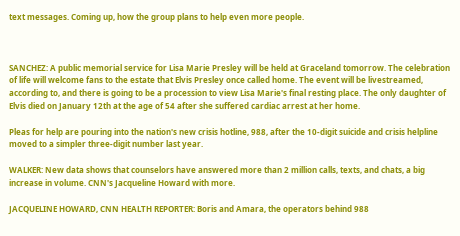text messages. Coming up, how the group plans to help even more people.



SANCHEZ: A public memorial service for Lisa Marie Presley will be held at Graceland tomorrow. The celebration of life will welcome fans to the estate that Elvis Presley once called home. The event will be livestreamed, according to, and there is going to be a procession to view Lisa Marie's final resting place. The only daughter of Elvis died on January 12th at the age of 54 after she suffered cardiac arrest at her home.

Pleas for help are pouring into the nation's new crisis hotline, 988, after the 10-digit suicide and crisis helpline moved to a simpler three-digit number last year.

WALKER: New data shows that counselors have answered more than 2 million calls, texts, and chats, a big increase in volume. CNN's Jacqueline Howard with more.

JACQUELINE HOWARD, CNN HEALTH REPORTER: Boris and Amara, the operators behind 988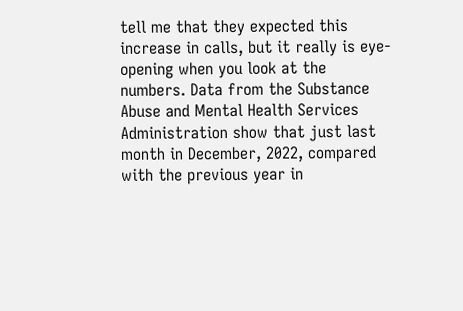tell me that they expected this increase in calls, but it really is eye-opening when you look at the numbers. Data from the Substance Abuse and Mental Health Services Administration show that just last month in December, 2022, compared with the previous year in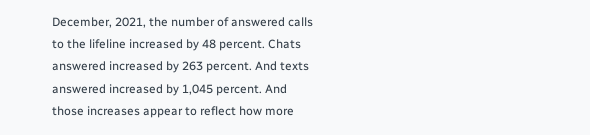December, 2021, the number of answered calls to the lifeline increased by 48 percent. Chats answered increased by 263 percent. And texts answered increased by 1,045 percent. And those increases appear to reflect how more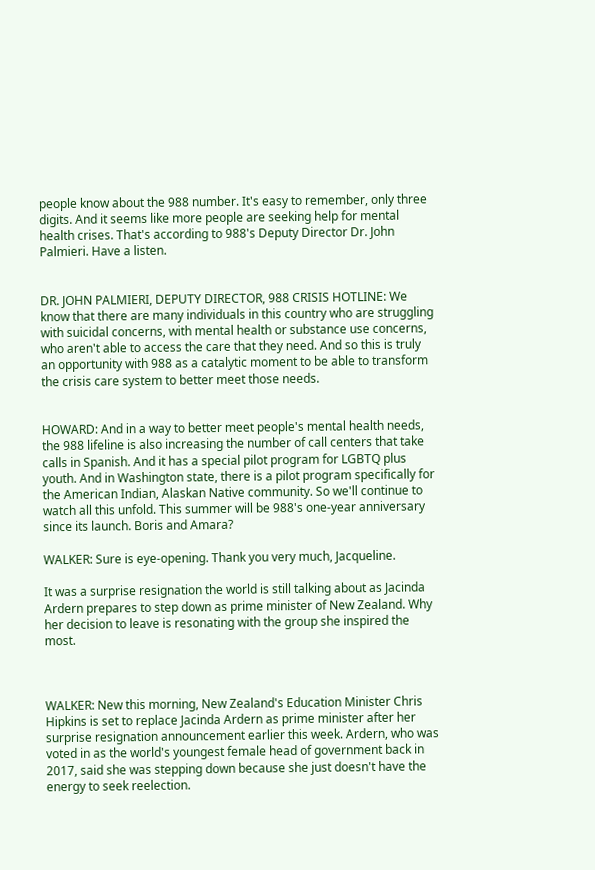people know about the 988 number. It's easy to remember, only three digits. And it seems like more people are seeking help for mental health crises. That's according to 988's Deputy Director Dr. John Palmieri. Have a listen.


DR. JOHN PALMIERI, DEPUTY DIRECTOR, 988 CRISIS HOTLINE: We know that there are many individuals in this country who are struggling with suicidal concerns, with mental health or substance use concerns, who aren't able to access the care that they need. And so this is truly an opportunity with 988 as a catalytic moment to be able to transform the crisis care system to better meet those needs.


HOWARD: And in a way to better meet people's mental health needs, the 988 lifeline is also increasing the number of call centers that take calls in Spanish. And it has a special pilot program for LGBTQ plus youth. And in Washington state, there is a pilot program specifically for the American Indian, Alaskan Native community. So we'll continue to watch all this unfold. This summer will be 988's one-year anniversary since its launch. Boris and Amara?

WALKER: Sure is eye-opening. Thank you very much, Jacqueline.

It was a surprise resignation the world is still talking about as Jacinda Ardern prepares to step down as prime minister of New Zealand. Why her decision to leave is resonating with the group she inspired the most.



WALKER: New this morning, New Zealand's Education Minister Chris Hipkins is set to replace Jacinda Ardern as prime minister after her surprise resignation announcement earlier this week. Ardern, who was voted in as the world's youngest female head of government back in 2017, said she was stepping down because she just doesn't have the energy to seek reelection.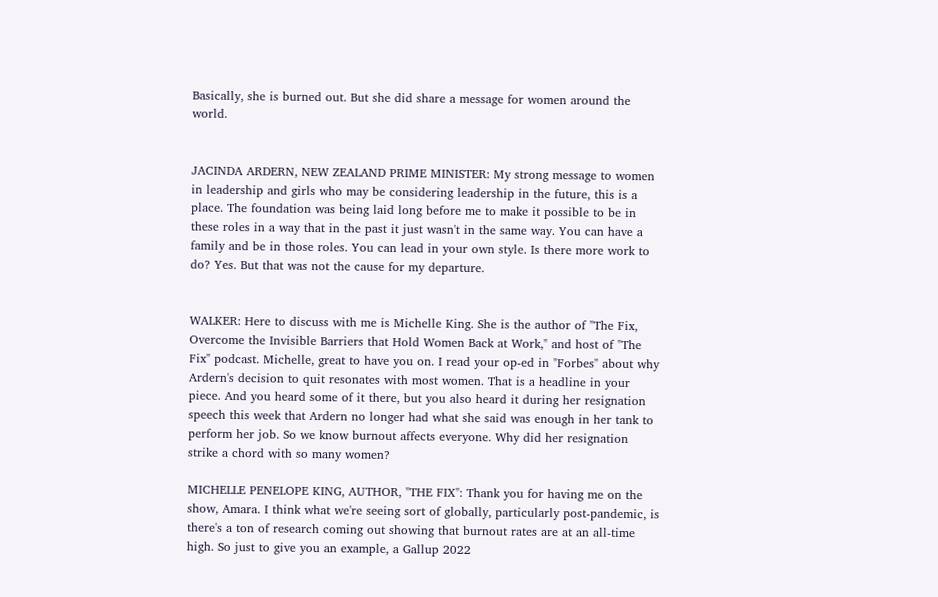Basically, she is burned out. But she did share a message for women around the world.


JACINDA ARDERN, NEW ZEALAND PRIME MINISTER: My strong message to women in leadership and girls who may be considering leadership in the future, this is a place. The foundation was being laid long before me to make it possible to be in these roles in a way that in the past it just wasn't in the same way. You can have a family and be in those roles. You can lead in your own style. Is there more work to do? Yes. But that was not the cause for my departure.


WALKER: Here to discuss with me is Michelle King. She is the author of "The Fix, Overcome the Invisible Barriers that Hold Women Back at Work," and host of "The Fix" podcast. Michelle, great to have you on. I read your op-ed in "Forbes" about why Ardern's decision to quit resonates with most women. That is a headline in your piece. And you heard some of it there, but you also heard it during her resignation speech this week that Ardern no longer had what she said was enough in her tank to perform her job. So we know burnout affects everyone. Why did her resignation strike a chord with so many women?

MICHELLE PENELOPE KING, AUTHOR, "THE FIX": Thank you for having me on the show, Amara. I think what we're seeing sort of globally, particularly post-pandemic, is there's a ton of research coming out showing that burnout rates are at an all-time high. So just to give you an example, a Gallup 2022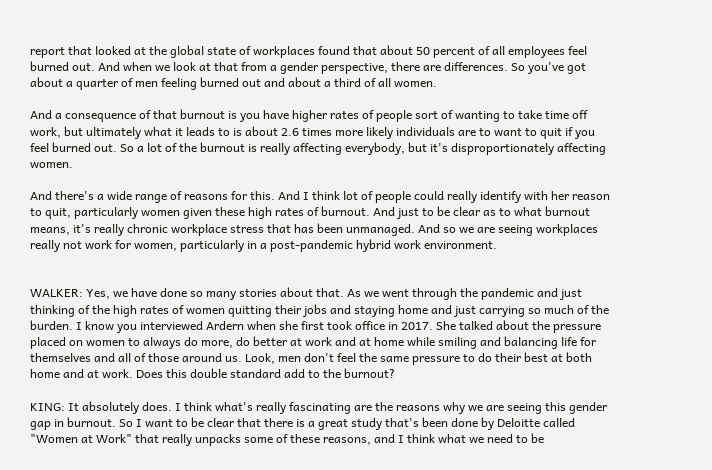report that looked at the global state of workplaces found that about 50 percent of all employees feel burned out. And when we look at that from a gender perspective, there are differences. So you've got about a quarter of men feeling burned out and about a third of all women.

And a consequence of that burnout is you have higher rates of people sort of wanting to take time off work, but ultimately what it leads to is about 2.6 times more likely individuals are to want to quit if you feel burned out. So a lot of the burnout is really affecting everybody, but it's disproportionately affecting women.

And there's a wide range of reasons for this. And I think lot of people could really identify with her reason to quit, particularly women given these high rates of burnout. And just to be clear as to what burnout means, it's really chronic workplace stress that has been unmanaged. And so we are seeing workplaces really not work for women, particularly in a post-pandemic hybrid work environment.


WALKER: Yes, we have done so many stories about that. As we went through the pandemic and just thinking of the high rates of women quitting their jobs and staying home and just carrying so much of the burden. I know you interviewed Ardern when she first took office in 2017. She talked about the pressure placed on women to always do more, do better at work and at home while smiling and balancing life for themselves and all of those around us. Look, men don't feel the same pressure to do their best at both home and at work. Does this double standard add to the burnout?

KING: It absolutely does. I think what's really fascinating are the reasons why we are seeing this gender gap in burnout. So I want to be clear that there is a great study that's been done by Deloitte called "Women at Work" that really unpacks some of these reasons, and I think what we need to be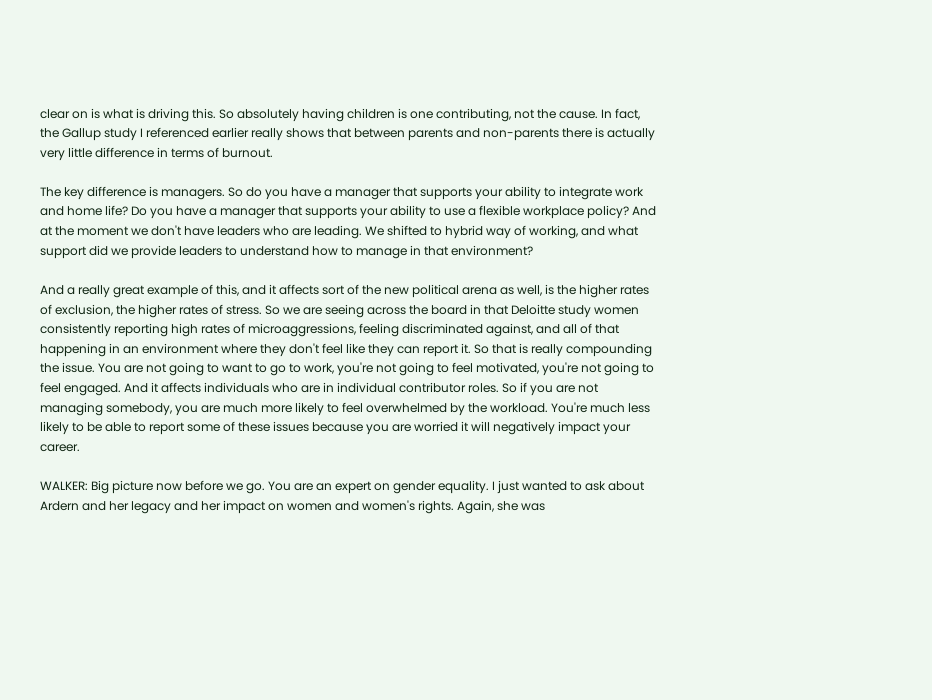clear on is what is driving this. So absolutely having children is one contributing, not the cause. In fact, the Gallup study I referenced earlier really shows that between parents and non-parents there is actually very little difference in terms of burnout.

The key difference is managers. So do you have a manager that supports your ability to integrate work and home life? Do you have a manager that supports your ability to use a flexible workplace policy? And at the moment we don't have leaders who are leading. We shifted to hybrid way of working, and what support did we provide leaders to understand how to manage in that environment?

And a really great example of this, and it affects sort of the new political arena as well, is the higher rates of exclusion, the higher rates of stress. So we are seeing across the board in that Deloitte study women consistently reporting high rates of microaggressions, feeling discriminated against, and all of that happening in an environment where they don't feel like they can report it. So that is really compounding the issue. You are not going to want to go to work, you're not going to feel motivated, you're not going to feel engaged. And it affects individuals who are in individual contributor roles. So if you are not managing somebody, you are much more likely to feel overwhelmed by the workload. You're much less likely to be able to report some of these issues because you are worried it will negatively impact your career.

WALKER: Big picture now before we go. You are an expert on gender equality. I just wanted to ask about Ardern and her legacy and her impact on women and women's rights. Again, she was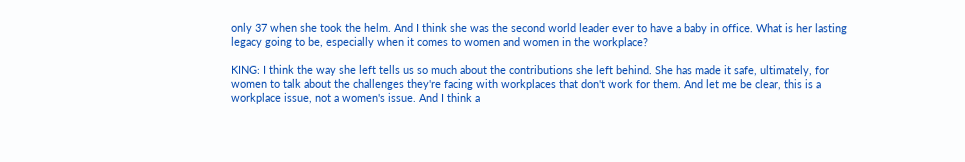only 37 when she took the helm. And I think she was the second world leader ever to have a baby in office. What is her lasting legacy going to be, especially when it comes to women and women in the workplace?

KING: I think the way she left tells us so much about the contributions she left behind. She has made it safe, ultimately, for women to talk about the challenges they're facing with workplaces that don't work for them. And let me be clear, this is a workplace issue, not a women's issue. And I think a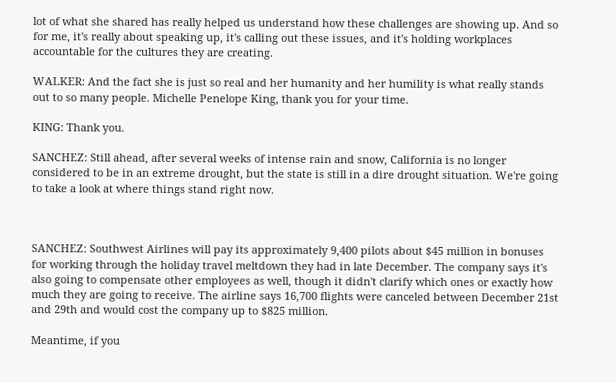lot of what she shared has really helped us understand how these challenges are showing up. And so for me, it's really about speaking up, it's calling out these issues, and it's holding workplaces accountable for the cultures they are creating.

WALKER: And the fact she is just so real and her humanity and her humility is what really stands out to so many people. Michelle Penelope King, thank you for your time.

KING: Thank you.

SANCHEZ: Still ahead, after several weeks of intense rain and snow, California is no longer considered to be in an extreme drought, but the state is still in a dire drought situation. We're going to take a look at where things stand right now.



SANCHEZ: Southwest Airlines will pay its approximately 9,400 pilots about $45 million in bonuses for working through the holiday travel meltdown they had in late December. The company says it's also going to compensate other employees as well, though it didn't clarify which ones or exactly how much they are going to receive. The airline says 16,700 flights were canceled between December 21st and 29th and would cost the company up to $825 million.

Meantime, if you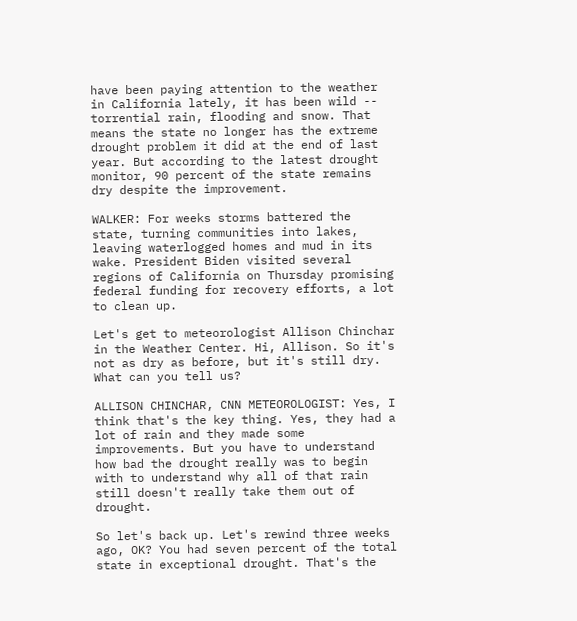have been paying attention to the weather in California lately, it has been wild -- torrential rain, flooding and snow. That means the state no longer has the extreme drought problem it did at the end of last year. But according to the latest drought monitor, 90 percent of the state remains dry despite the improvement.

WALKER: For weeks storms battered the state, turning communities into lakes, leaving waterlogged homes and mud in its wake. President Biden visited several regions of California on Thursday promising federal funding for recovery efforts, a lot to clean up.

Let's get to meteorologist Allison Chinchar in the Weather Center. Hi, Allison. So it's not as dry as before, but it's still dry. What can you tell us?

ALLISON CHINCHAR, CNN METEOROLOGIST: Yes, I think that's the key thing. Yes, they had a lot of rain and they made some improvements. But you have to understand how bad the drought really was to begin with to understand why all of that rain still doesn't really take them out of drought.

So let's back up. Let's rewind three weeks ago, OK? You had seven percent of the total state in exceptional drought. That's the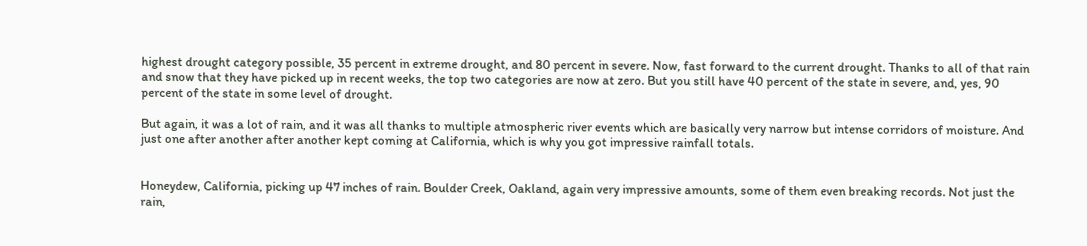highest drought category possible, 35 percent in extreme drought, and 80 percent in severe. Now, fast forward to the current drought. Thanks to all of that rain and snow that they have picked up in recent weeks, the top two categories are now at zero. But you still have 40 percent of the state in severe, and, yes, 90 percent of the state in some level of drought.

But again, it was a lot of rain, and it was all thanks to multiple atmospheric river events which are basically very narrow but intense corridors of moisture. And just one after another after another kept coming at California, which is why you got impressive rainfall totals.


Honeydew, California, picking up 47 inches of rain. Boulder Creek, Oakland, again very impressive amounts, some of them even breaking records. Not just the rain,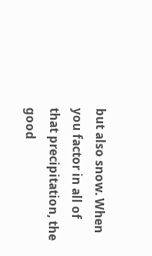but also snow. When you factor in all of that precipitation, the good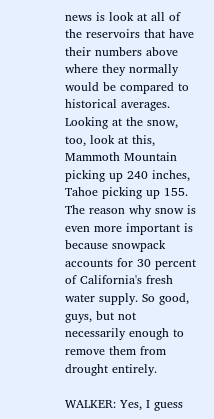news is look at all of the reservoirs that have their numbers above where they normally would be compared to historical averages. Looking at the snow, too, look at this, Mammoth Mountain picking up 240 inches, Tahoe picking up 155. The reason why snow is even more important is because snowpack accounts for 30 percent of California's fresh water supply. So good, guys, but not necessarily enough to remove them from drought entirely.

WALKER: Yes, I guess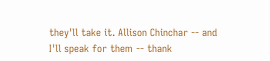they'll take it. Allison Chinchar -- and I'll speak for them -- thank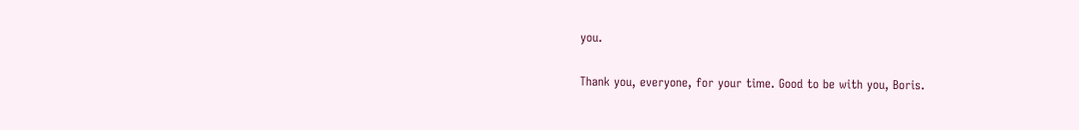you.

Thank you, everyone, for your time. Good to be with you, Boris.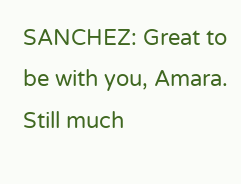SANCHEZ: Great to be with you, Amara. Still much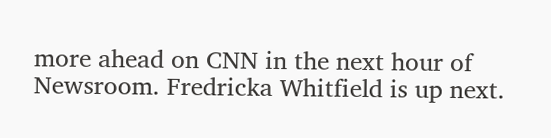more ahead on CNN in the next hour of Newsroom. Fredricka Whitfield is up next.